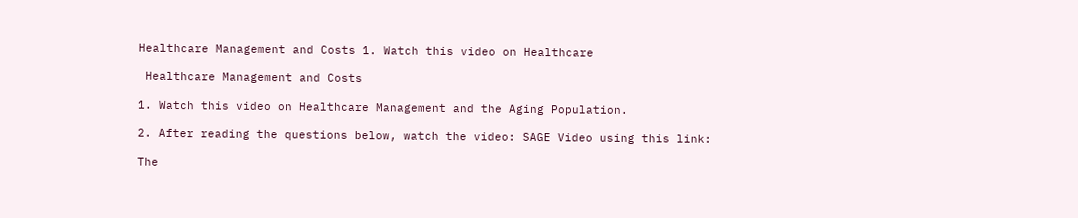Healthcare Management and Costs 1. Watch this video on Healthcare

 Healthcare Management and Costs

1. Watch this video on Healthcare Management and the Aging Population.

2. After reading the questions below, watch the video: SAGE Video using this link:

The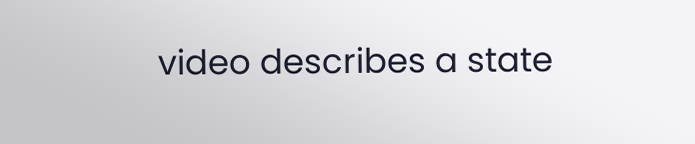video describes a state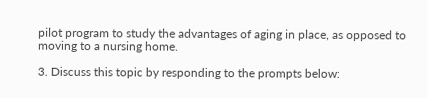pilot program to study the advantages of aging in place, as opposed to moving to a nursing home.

3. Discuss this topic by responding to the prompts below: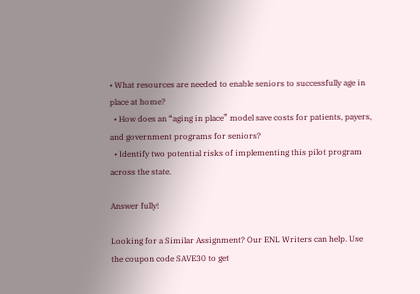• What resources are needed to enable seniors to successfully age in place at home?
  • How does an “aging in place” model save costs for patients, payers, and government programs for seniors?
  • Identify two potential risks of implementing this pilot program across the state.

Answer fully!

Looking for a Similar Assignment? Our ENL Writers can help. Use the coupon code SAVE30 to get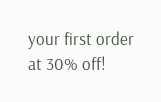your first order at 30% off!